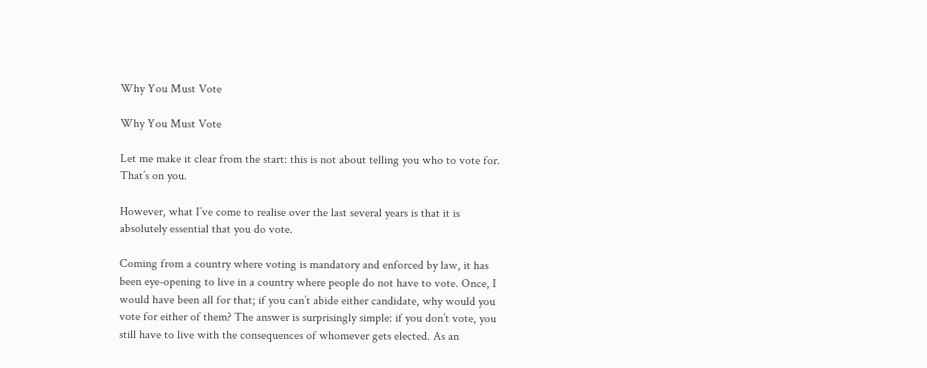Why You Must Vote

Why You Must Vote

Let me make it clear from the start: this is not about telling you who to vote for. That’s on you.

However, what I’ve come to realise over the last several years is that it is absolutely essential that you do vote.

Coming from a country where voting is mandatory and enforced by law, it has been eye-opening to live in a country where people do not have to vote. Once, I would have been all for that; if you can’t abide either candidate, why would you vote for either of them? The answer is surprisingly simple: if you don’t vote, you still have to live with the consequences of whomever gets elected. As an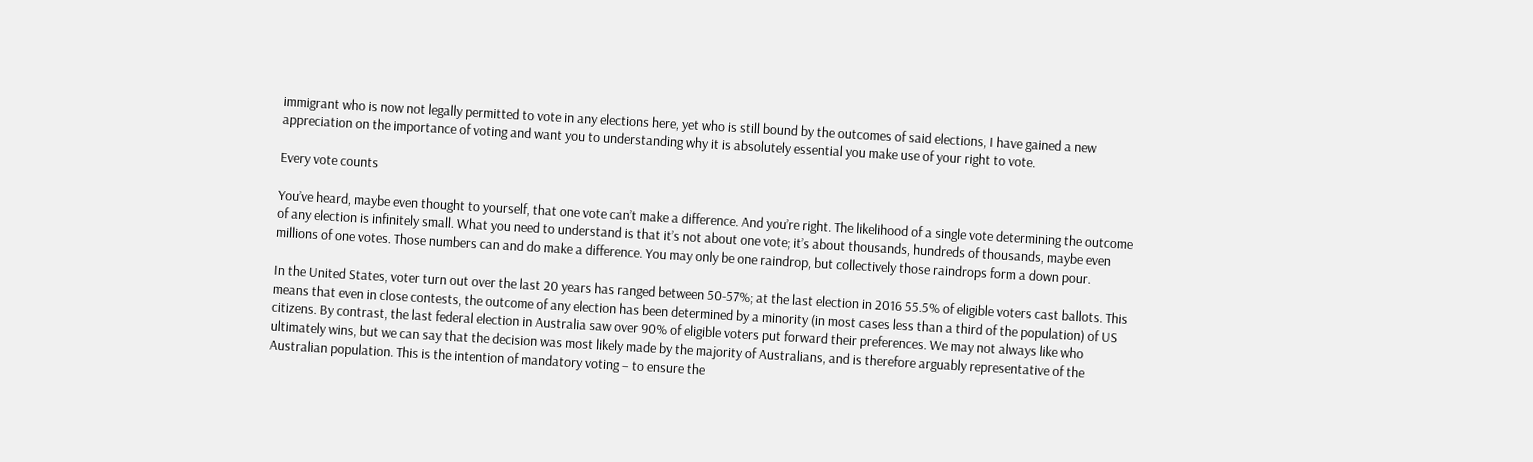immigrant who is now not legally permitted to vote in any elections here, yet who is still bound by the outcomes of said elections, I have gained a new appreciation on the importance of voting and want you to understanding why it is absolutely essential you make use of your right to vote.

Every vote counts

You’ve heard, maybe even thought to yourself, that one vote can’t make a difference. And you’re right. The likelihood of a single vote determining the outcome of any election is infinitely small. What you need to understand is that it’s not about one vote; it’s about thousands, hundreds of thousands, maybe even millions of one votes. Those numbers can and do make a difference. You may only be one raindrop, but collectively those raindrops form a down pour.

In the United States, voter turn out over the last 20 years has ranged between 50-57%; at the last election in 2016 55.5% of eligible voters cast ballots. This means that even in close contests, the outcome of any election has been determined by a minority (in most cases less than a third of the population) of US citizens. By contrast, the last federal election in Australia saw over 90% of eligible voters put forward their preferences. We may not always like who ultimately wins, but we can say that the decision was most likely made by the majority of Australians, and is therefore arguably representative of the Australian population. This is the intention of mandatory voting – to ensure the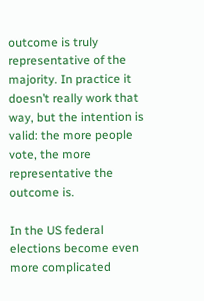outcome is truly representative of the majority. In practice it doesn’t really work that way, but the intention is valid: the more people vote, the more representative the outcome is.

In the US federal elections become even more complicated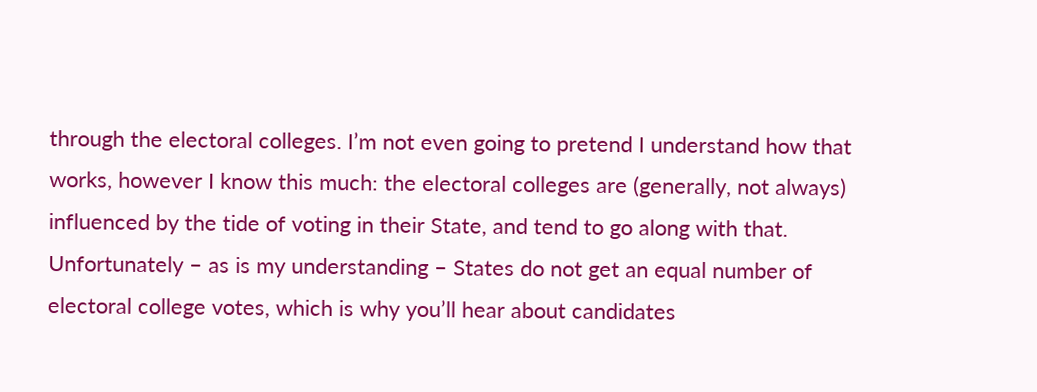through the electoral colleges. I’m not even going to pretend I understand how that works, however I know this much: the electoral colleges are (generally, not always) influenced by the tide of voting in their State, and tend to go along with that. Unfortunately – as is my understanding – States do not get an equal number of electoral college votes, which is why you’ll hear about candidates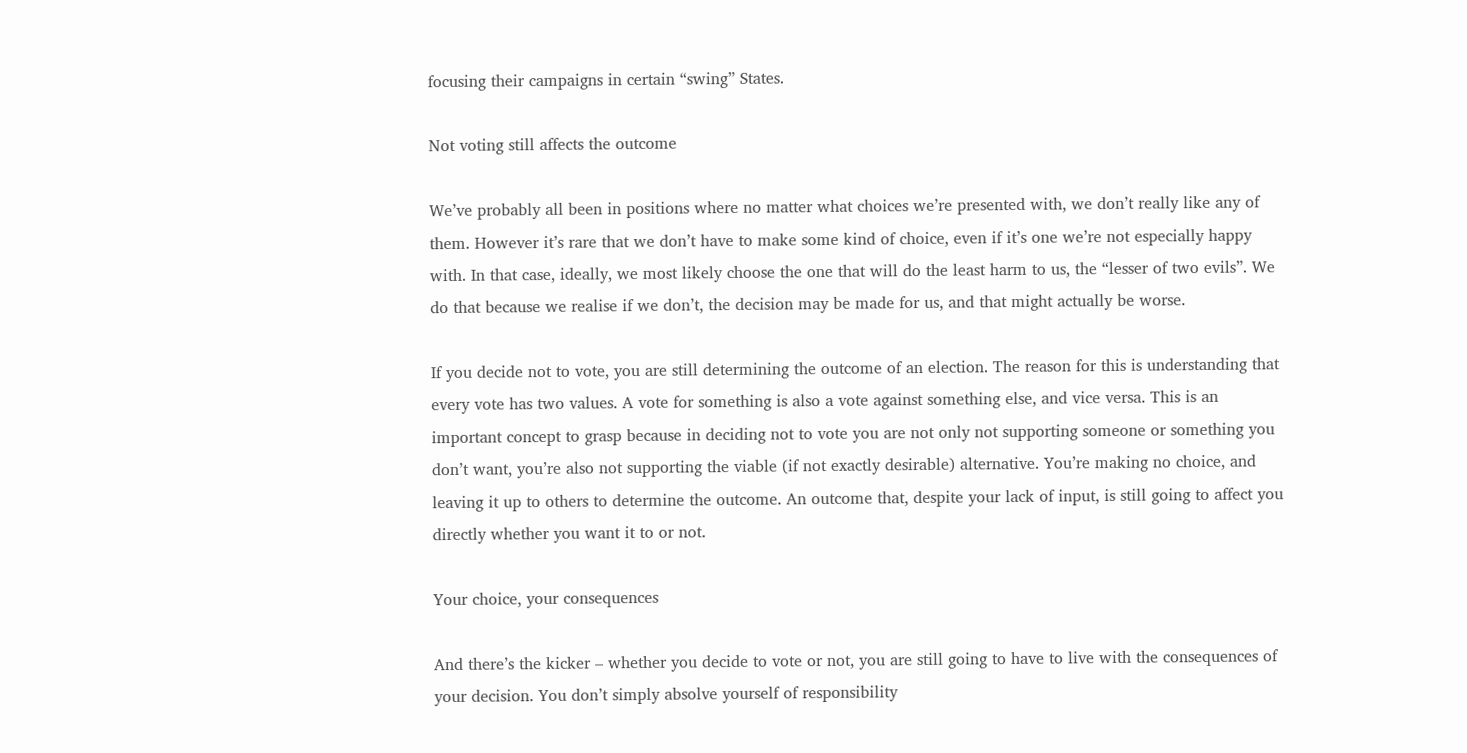focusing their campaigns in certain “swing” States.

Not voting still affects the outcome

We’ve probably all been in positions where no matter what choices we’re presented with, we don’t really like any of them. However it’s rare that we don’t have to make some kind of choice, even if it’s one we’re not especially happy with. In that case, ideally, we most likely choose the one that will do the least harm to us, the “lesser of two evils”. We do that because we realise if we don’t, the decision may be made for us, and that might actually be worse.

If you decide not to vote, you are still determining the outcome of an election. The reason for this is understanding that every vote has two values. A vote for something is also a vote against something else, and vice versa. This is an important concept to grasp because in deciding not to vote you are not only not supporting someone or something you don’t want, you’re also not supporting the viable (if not exactly desirable) alternative. You’re making no choice, and leaving it up to others to determine the outcome. An outcome that, despite your lack of input, is still going to affect you directly whether you want it to or not.

Your choice, your consequences

And there’s the kicker – whether you decide to vote or not, you are still going to have to live with the consequences of your decision. You don’t simply absolve yourself of responsibility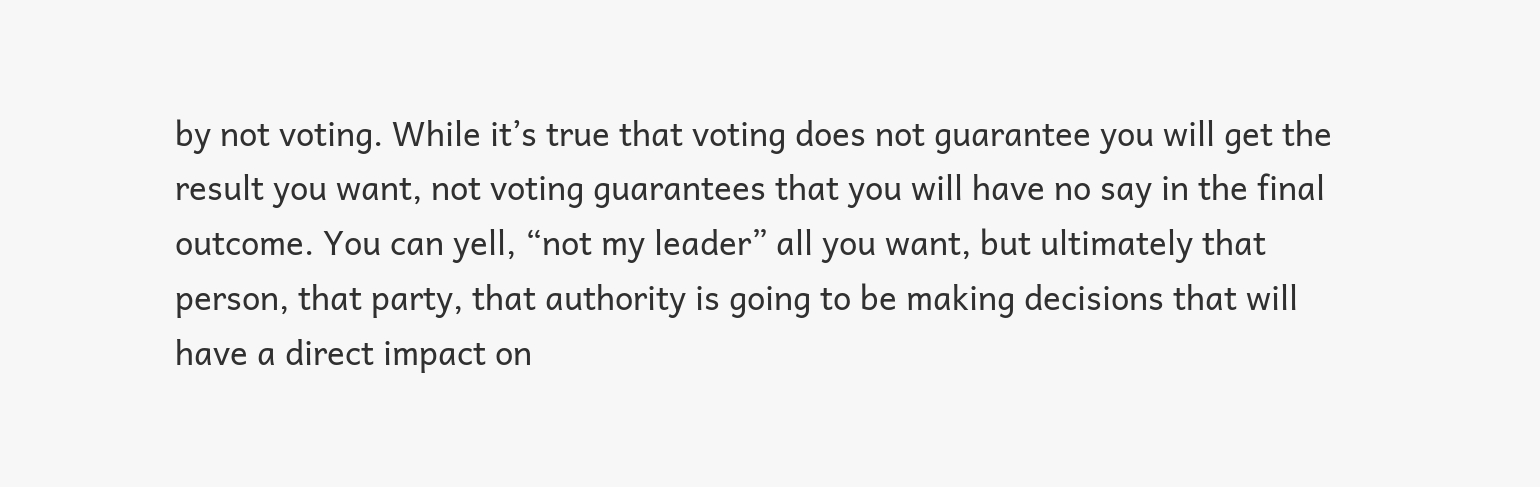by not voting. While it’s true that voting does not guarantee you will get the result you want, not voting guarantees that you will have no say in the final outcome. You can yell, “not my leader” all you want, but ultimately that person, that party, that authority is going to be making decisions that will have a direct impact on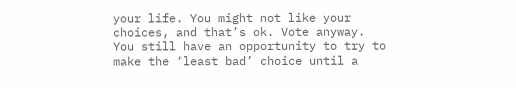your life. You might not like your choices, and that’s ok. Vote anyway. You still have an opportunity to try to make the ‘least bad’ choice until a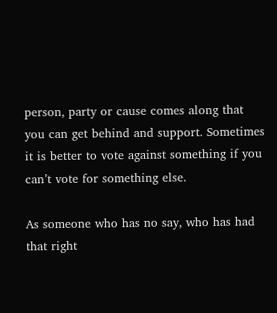person, party or cause comes along that you can get behind and support. Sometimes it is better to vote against something if you can’t vote for something else.

As someone who has no say, who has had that right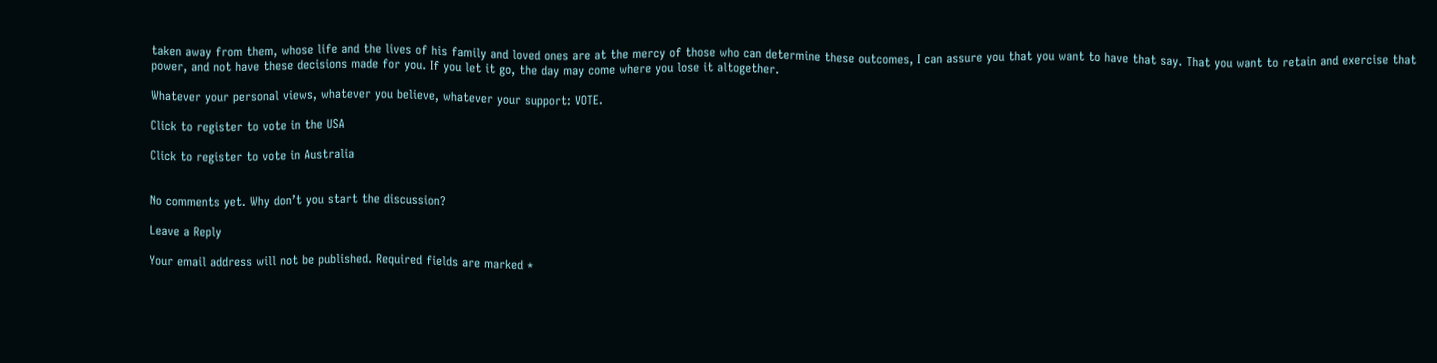taken away from them, whose life and the lives of his family and loved ones are at the mercy of those who can determine these outcomes, I can assure you that you want to have that say. That you want to retain and exercise that power, and not have these decisions made for you. If you let it go, the day may come where you lose it altogether.

Whatever your personal views, whatever you believe, whatever your support: VOTE.

Click to register to vote in the USA

Click to register to vote in Australia


No comments yet. Why don’t you start the discussion?

Leave a Reply

Your email address will not be published. Required fields are marked *